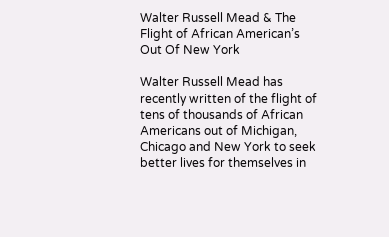Walter Russell Mead & The Flight of African American’s Out Of New York

Walter Russell Mead has recently written of the flight of tens of thousands of African Americans out of Michigan, Chicago and New York to seek better lives for themselves in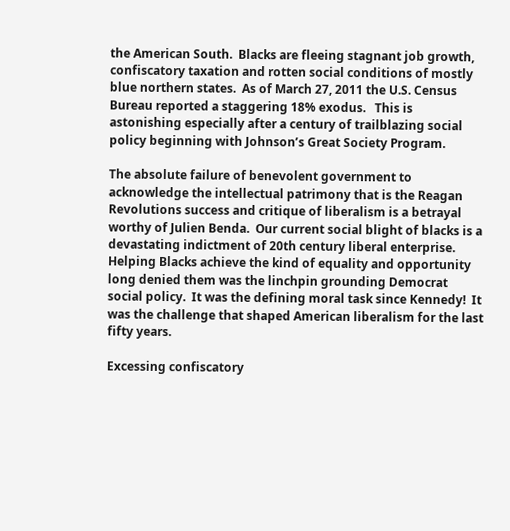the American South.  Blacks are fleeing stagnant job growth, confiscatory taxation and rotten social conditions of mostly blue northern states.  As of March 27, 2011 the U.S. Census Bureau reported a staggering 18% exodus.   This is astonishing especially after a century of trailblazing social policy beginning with Johnson’s Great Society Program.

The absolute failure of benevolent government to acknowledge the intellectual patrimony that is the Reagan Revolutions success and critique of liberalism is a betrayal worthy of Julien Benda.  Our current social blight of blacks is a devastating indictment of 20th century liberal enterprise.  Helping Blacks achieve the kind of equality and opportunity long denied them was the linchpin grounding Democrat social policy.  It was the defining moral task since Kennedy!  It was the challenge that shaped American liberalism for the last fifty years.

Excessing confiscatory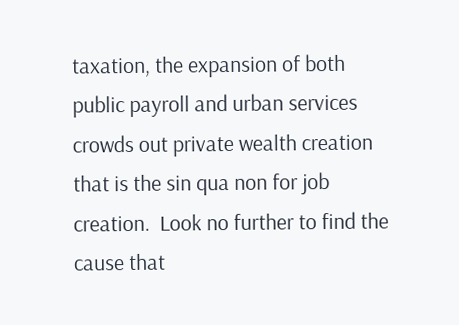taxation, the expansion of both public payroll and urban services crowds out private wealth creation that is the sin qua non for job creation.  Look no further to find the cause that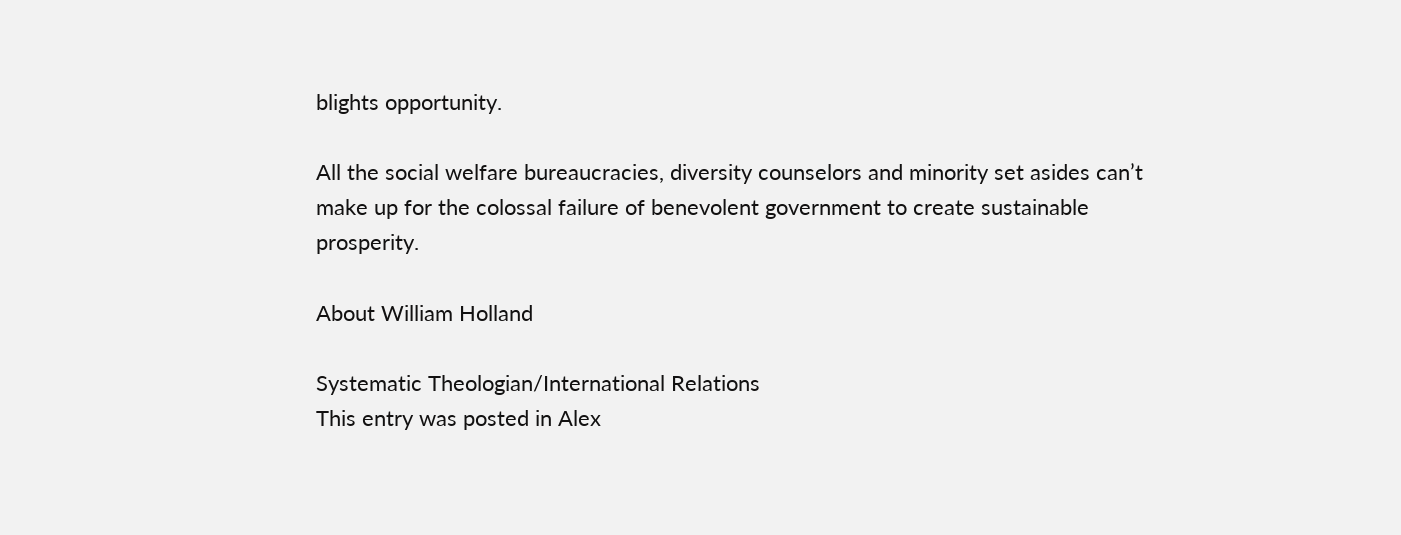blights opportunity.

All the social welfare bureaucracies, diversity counselors and minority set asides can’t make up for the colossal failure of benevolent government to create sustainable prosperity.

About William Holland

Systematic Theologian/International Relations
This entry was posted in Alex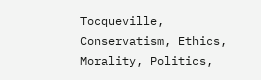Tocqueville, Conservatism, Ethics, Morality, Politics,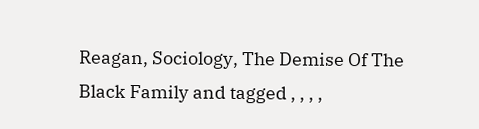Reagan, Sociology, The Demise Of The Black Family and tagged , , , ,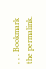, , . Bookmark the permalink.